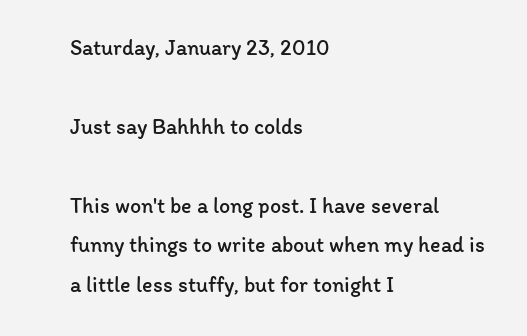Saturday, January 23, 2010

Just say Bahhhh to colds

This won't be a long post. I have several funny things to write about when my head is a little less stuffy, but for tonight I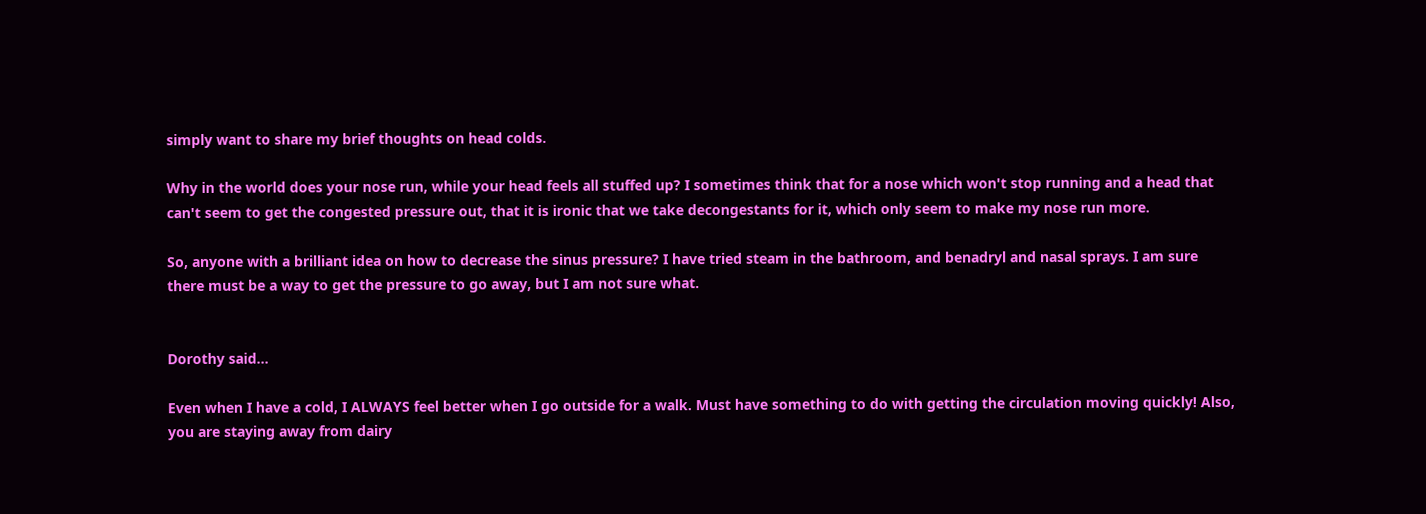simply want to share my brief thoughts on head colds.

Why in the world does your nose run, while your head feels all stuffed up? I sometimes think that for a nose which won't stop running and a head that can't seem to get the congested pressure out, that it is ironic that we take decongestants for it, which only seem to make my nose run more.

So, anyone with a brilliant idea on how to decrease the sinus pressure? I have tried steam in the bathroom, and benadryl and nasal sprays. I am sure there must be a way to get the pressure to go away, but I am not sure what.


Dorothy said...

Even when I have a cold, I ALWAYS feel better when I go outside for a walk. Must have something to do with getting the circulation moving quickly! Also, you are staying away from dairy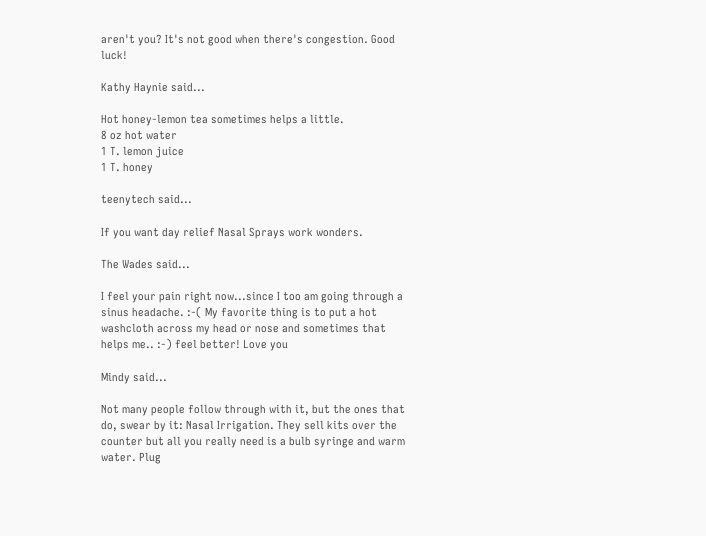aren't you? It's not good when there's congestion. Good luck!

Kathy Haynie said...

Hot honey-lemon tea sometimes helps a little.
8 oz hot water
1 T. lemon juice
1 T. honey

teenytech said...

If you want day relief Nasal Sprays work wonders.

The Wades said...

I feel your pain right now...since I too am going through a sinus headache. :-( My favorite thing is to put a hot washcloth across my head or nose and sometimes that helps me.. :-) feel better! Love you

Mindy said...

Not many people follow through with it, but the ones that do, swear by it: Nasal Irrigation. They sell kits over the counter but all you really need is a bulb syringe and warm water. Plug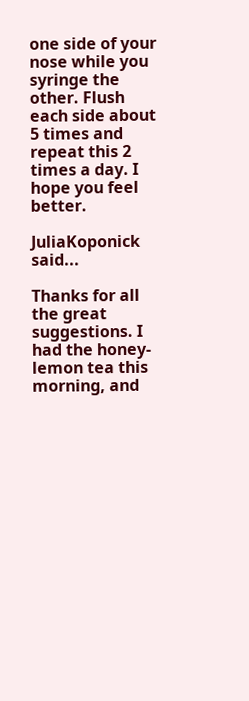one side of your nose while you syringe the other. Flush each side about 5 times and repeat this 2 times a day. I hope you feel better.

JuliaKoponick said...

Thanks for all the great suggestions. I had the honey-lemon tea this morning, and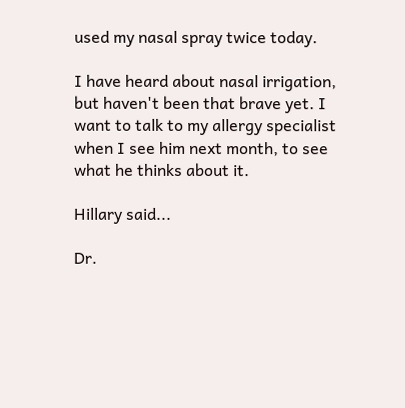used my nasal spray twice today.

I have heard about nasal irrigation, but haven't been that brave yet. I want to talk to my allergy specialist when I see him next month, to see what he thinks about it.

Hillary said...

Dr.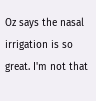Oz says the nasal irrigation is so great. I'm not that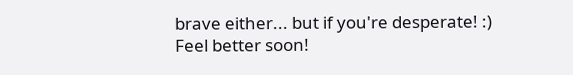brave either... but if you're desperate! :) Feel better soon!